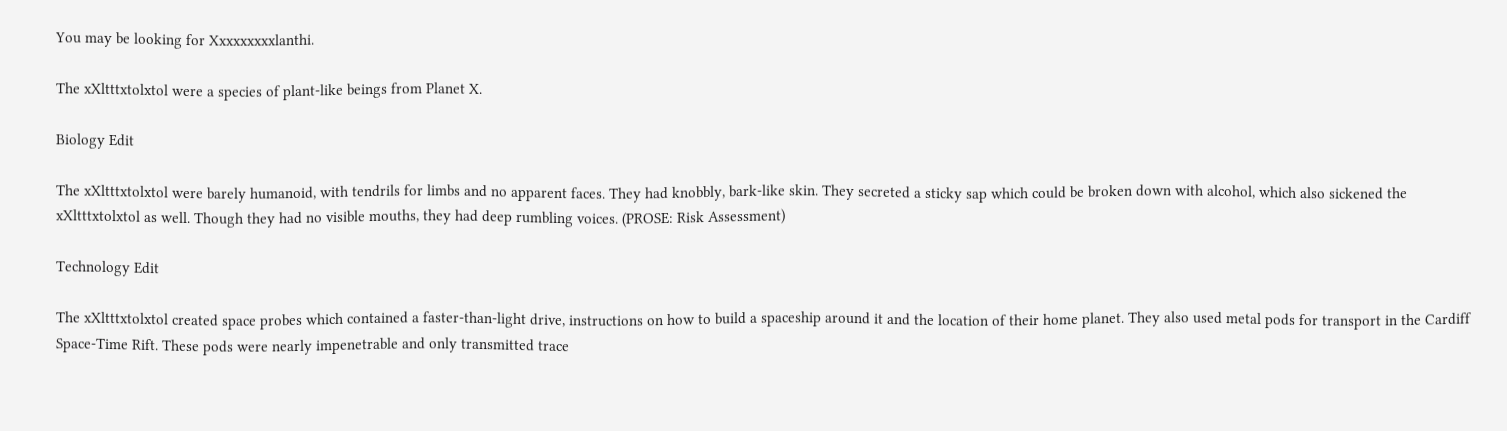You may be looking for Xxxxxxxxxlanthi.

The xXltttxtolxtol were a species of plant-like beings from Planet X.

Biology Edit

The xXltttxtolxtol were barely humanoid, with tendrils for limbs and no apparent faces. They had knobbly, bark-like skin. They secreted a sticky sap which could be broken down with alcohol, which also sickened the xXltttxtolxtol as well. Though they had no visible mouths, they had deep rumbling voices. (PROSE: Risk Assessment)

Technology Edit

The xXltttxtolxtol created space probes which contained a faster-than-light drive, instructions on how to build a spaceship around it and the location of their home planet. They also used metal pods for transport in the Cardiff Space-Time Rift. These pods were nearly impenetrable and only transmitted trace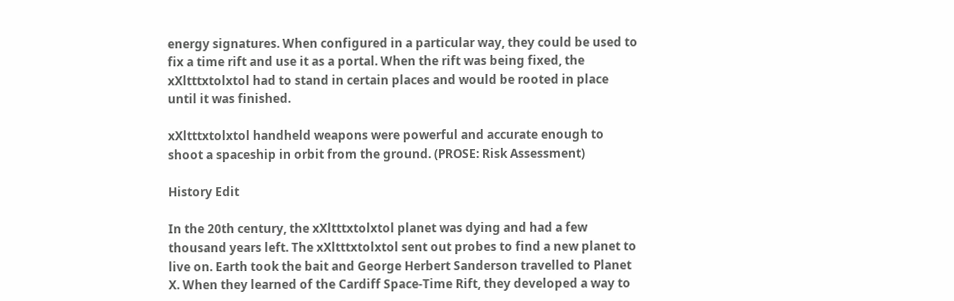energy signatures. When configured in a particular way, they could be used to fix a time rift and use it as a portal. When the rift was being fixed, the xXltttxtolxtol had to stand in certain places and would be rooted in place until it was finished.

xXltttxtolxtol handheld weapons were powerful and accurate enough to shoot a spaceship in orbit from the ground. (PROSE: Risk Assessment)

History Edit

In the 20th century, the xXltttxtolxtol planet was dying and had a few thousand years left. The xXltttxtolxtol sent out probes to find a new planet to live on. Earth took the bait and George Herbert Sanderson travelled to Planet X. When they learned of the Cardiff Space-Time Rift, they developed a way to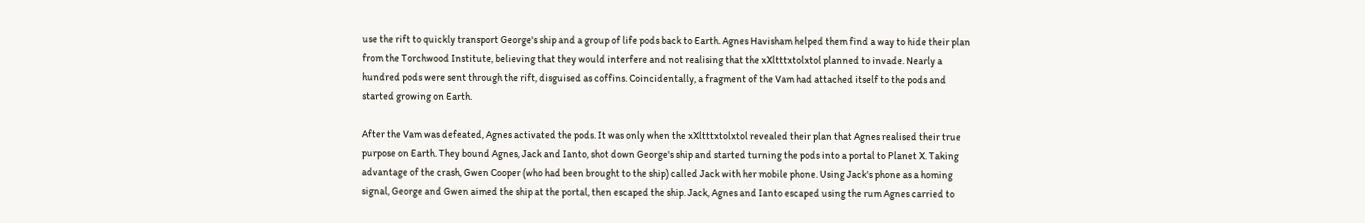use the rift to quickly transport George's ship and a group of life pods back to Earth. Agnes Havisham helped them find a way to hide their plan from the Torchwood Institute, believing that they would interfere and not realising that the xXltttxtolxtol planned to invade. Nearly a hundred pods were sent through the rift, disguised as coffins. Coincidentally, a fragment of the Vam had attached itself to the pods and started growing on Earth.

After the Vam was defeated, Agnes activated the pods. It was only when the xXltttxtolxtol revealed their plan that Agnes realised their true purpose on Earth. They bound Agnes, Jack and Ianto, shot down George's ship and started turning the pods into a portal to Planet X. Taking advantage of the crash, Gwen Cooper (who had been brought to the ship) called Jack with her mobile phone. Using Jack's phone as a homing signal, George and Gwen aimed the ship at the portal, then escaped the ship. Jack, Agnes and Ianto escaped using the rum Agnes carried to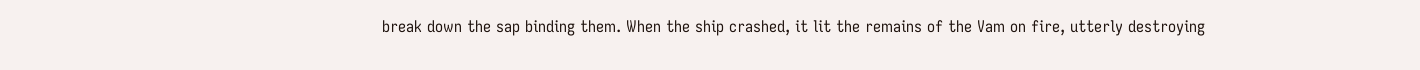break down the sap binding them. When the ship crashed, it lit the remains of the Vam on fire, utterly destroying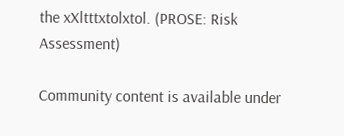the xXltttxtolxtol. (PROSE: Risk Assessment)

Community content is available under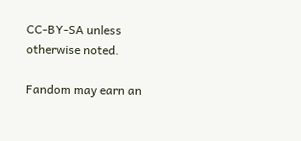CC-BY-SA unless otherwise noted.

Fandom may earn an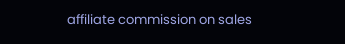affiliate commission on sales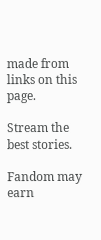made from links on this page.

Stream the best stories.

Fandom may earn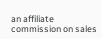an affiliate commission on sales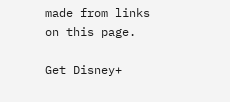made from links on this page.

Get Disney+